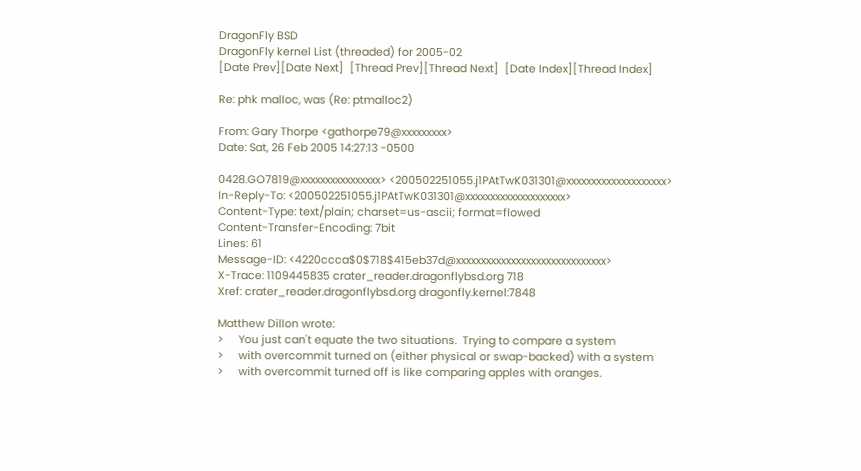DragonFly BSD
DragonFly kernel List (threaded) for 2005-02
[Date Prev][Date Next]  [Thread Prev][Thread Next]  [Date Index][Thread Index]

Re: phk malloc, was (Re: ptmalloc2)

From: Gary Thorpe <gathorpe79@xxxxxxxxx>
Date: Sat, 26 Feb 2005 14:27:13 -0500

0428.GO7819@xxxxxxxxxxxxxxxx> <200502251055.j1PAtTwK031301@xxxxxxxxxxxxxxxxxxxx>
In-Reply-To: <200502251055.j1PAtTwK031301@xxxxxxxxxxxxxxxxxxxx>
Content-Type: text/plain; charset=us-ascii; format=flowed
Content-Transfer-Encoding: 7bit
Lines: 61
Message-ID: <4220ccca$0$718$415eb37d@xxxxxxxxxxxxxxxxxxxxxxxxxxxxxx>
X-Trace: 1109445835 crater_reader.dragonflybsd.org 718
Xref: crater_reader.dragonflybsd.org dragonfly.kernel:7848

Matthew Dillon wrote:
>     You just can't equate the two situations.  Trying to compare a system
>     with overcommit turned on (either physical or swap-backed) with a system
>     with overcommit turned off is like comparing apples with oranges.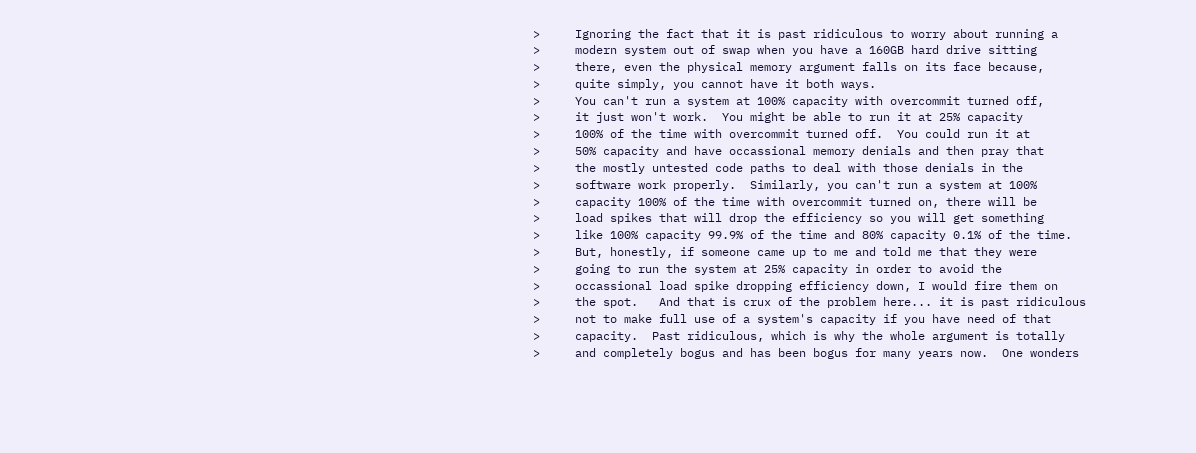>     Ignoring the fact that it is past ridiculous to worry about running a
>     modern system out of swap when you have a 160GB hard drive sitting
>     there, even the physical memory argument falls on its face because,
>     quite simply, you cannot have it both ways.
>     You can't run a system at 100% capacity with overcommit turned off,
>     it just won't work.  You might be able to run it at 25% capacity
>     100% of the time with overcommit turned off.  You could run it at
>     50% capacity and have occassional memory denials and then pray that
>     the mostly untested code paths to deal with those denials in the
>     software work properly.  Similarly, you can't run a system at 100%
>     capacity 100% of the time with overcommit turned on, there will be
>     load spikes that will drop the efficiency so you will get something
>     like 100% capacity 99.9% of the time and 80% capacity 0.1% of the time.
>     But, honestly, if someone came up to me and told me that they were
>     going to run the system at 25% capacity in order to avoid the
>     occassional load spike dropping efficiency down, I would fire them on
>     the spot.   And that is crux of the problem here... it is past ridiculous
>     not to make full use of a system's capacity if you have need of that
>     capacity.  Past ridiculous, which is why the whole argument is totally
>     and completely bogus and has been bogus for many years now.  One wonders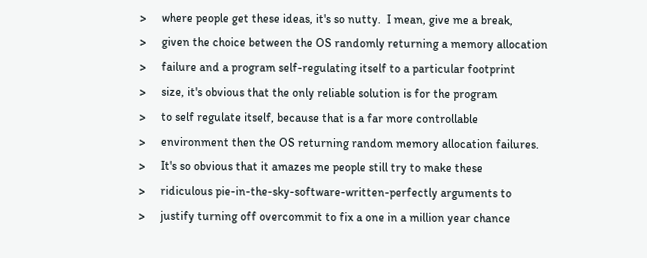>     where people get these ideas, it's so nutty.  I mean, give me a break,
>     given the choice between the OS randomly returning a memory allocation
>     failure and a program self-regulating itself to a particular footprint
>     size, it's obvious that the only reliable solution is for the program
>     to self regulate itself, because that is a far more controllable
>     environment then the OS returning random memory allocation failures.
>     It's so obvious that it amazes me people still try to make these
>     ridiculous pie-in-the-sky-software-written-perfectly arguments to
>     justify turning off overcommit to fix a one in a million year chance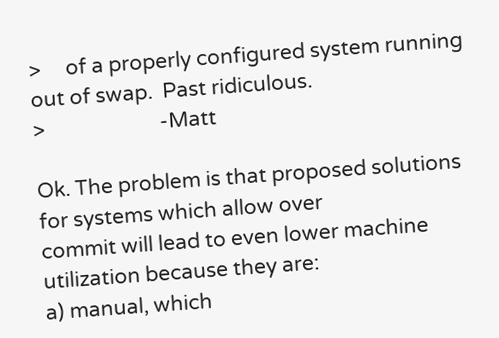>     of a properly configured system running out of swap.  Past ridiculous.
>                       -Matt

Ok. The problem is that proposed solutions for systems which allow over
commit will lead to even lower machine utilization because they are:
a) manual, which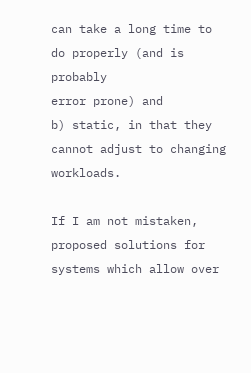can take a long time to do properly (and is probably
error prone) and
b) static, in that they cannot adjust to changing workloads.

If I am not mistaken, proposed solutions for systems which allow over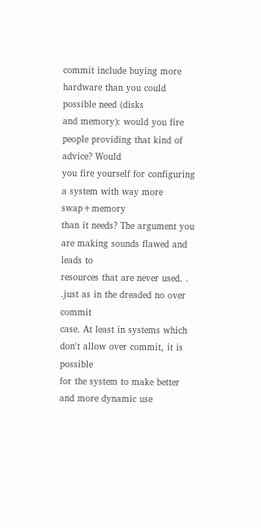commit include buying more hardware than you could possible need (disks
and memory): would you fire people providing that kind of advice? Would
you fire yourself for configuring a system with way more swap+memory
than it needs? The argument you are making sounds flawed and leads to
resources that are never used. . .just as in the dreaded no over commit
case. At least in systems which don't allow over commit, it is possible
for the system to make better and more dynamic use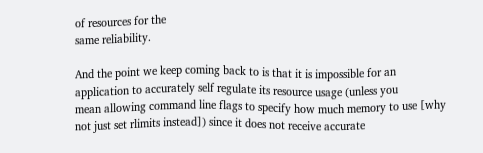of resources for the
same reliability.

And the point we keep coming back to is that it is impossible for an
application to accurately self regulate its resource usage (unless you
mean allowing command line flags to specify how much memory to use [why
not just set rlimits instead]) since it does not receive accurate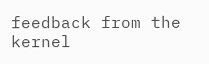feedback from the kernel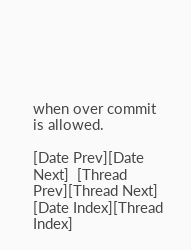when over commit is allowed.

[Date Prev][Date Next]  [Thread Prev][Thread Next]  [Date Index][Thread Index]